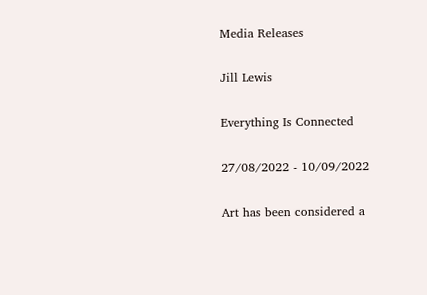Media Releases

Jill Lewis

Everything Is Connected

27/08/2022 - 10/09/2022

Art has been considered a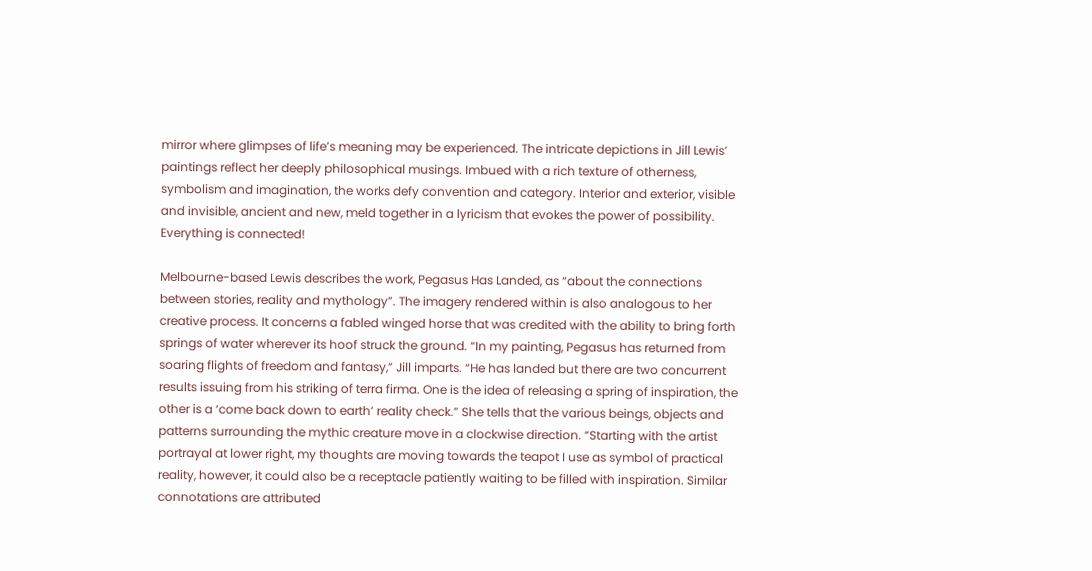mirror where glimpses of life’s meaning may be experienced. The intricate depictions in Jill Lewis’ paintings reflect her deeply philosophical musings. Imbued with a rich texture of otherness, symbolism and imagination, the works defy convention and category. Interior and exterior, visible and invisible, ancient and new, meld together in a lyricism that evokes the power of possibility. Everything is connected!

Melbourne-based Lewis describes the work, Pegasus Has Landed, as “about the connections between stories, reality and mythology”. The imagery rendered within is also analogous to her creative process. It concerns a fabled winged horse that was credited with the ability to bring forth springs of water wherever its hoof struck the ground. “In my painting, Pegasus has returned from soaring flights of freedom and fantasy,” Jill imparts. “He has landed but there are two concurrent results issuing from his striking of terra firma. One is the idea of releasing a spring of inspiration, the other is a ‘come back down to earth’ reality check.” She tells that the various beings, objects and patterns surrounding the mythic creature move in a clockwise direction. “Starting with the artist portrayal at lower right, my thoughts are moving towards the teapot I use as symbol of practical reality, however, it could also be a receptacle patiently waiting to be filled with inspiration. Similar connotations are attributed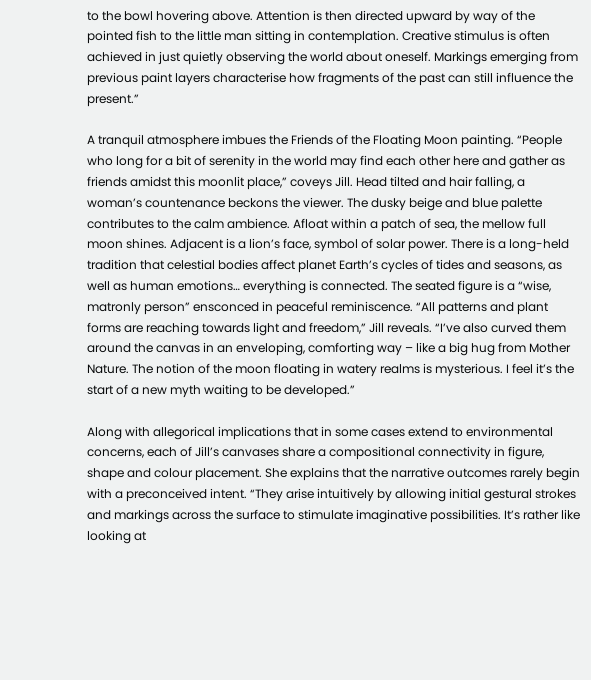to the bowl hovering above. Attention is then directed upward by way of the pointed fish to the little man sitting in contemplation. Creative stimulus is often achieved in just quietly observing the world about oneself. Markings emerging from previous paint layers characterise how fragments of the past can still influence the present.”

A tranquil atmosphere imbues the Friends of the Floating Moon painting. “People who long for a bit of serenity in the world may find each other here and gather as friends amidst this moonlit place,” coveys Jill. Head tilted and hair falling, a woman’s countenance beckons the viewer. The dusky beige and blue palette contributes to the calm ambience. Afloat within a patch of sea, the mellow full moon shines. Adjacent is a lion’s face, symbol of solar power. There is a long-held tradition that celestial bodies affect planet Earth’s cycles of tides and seasons, as well as human emotions… everything is connected. The seated figure is a “wise, matronly person” ensconced in peaceful reminiscence. “All patterns and plant forms are reaching towards light and freedom,” Jill reveals. “I’ve also curved them around the canvas in an enveloping, comforting way – like a big hug from Mother Nature. The notion of the moon floating in watery realms is mysterious. I feel it’s the start of a new myth waiting to be developed.”

Along with allegorical implications that in some cases extend to environmental concerns, each of Jill’s canvases share a compositional connectivity in figure, shape and colour placement. She explains that the narrative outcomes rarely begin with a preconceived intent. “They arise intuitively by allowing initial gestural strokes and markings across the surface to stimulate imaginative possibilities. It’s rather like looking at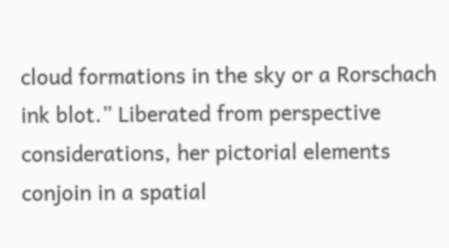cloud formations in the sky or a Rorschach ink blot.” Liberated from perspective considerations, her pictorial elements conjoin in a spatial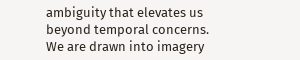ambiguity that elevates us beyond temporal concerns. We are drawn into imagery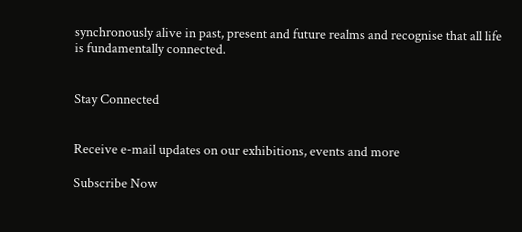synchronously alive in past, present and future realms and recognise that all life is fundamentally connected.


Stay Connected


Receive e-mail updates on our exhibitions, events and more

Subscribe Now